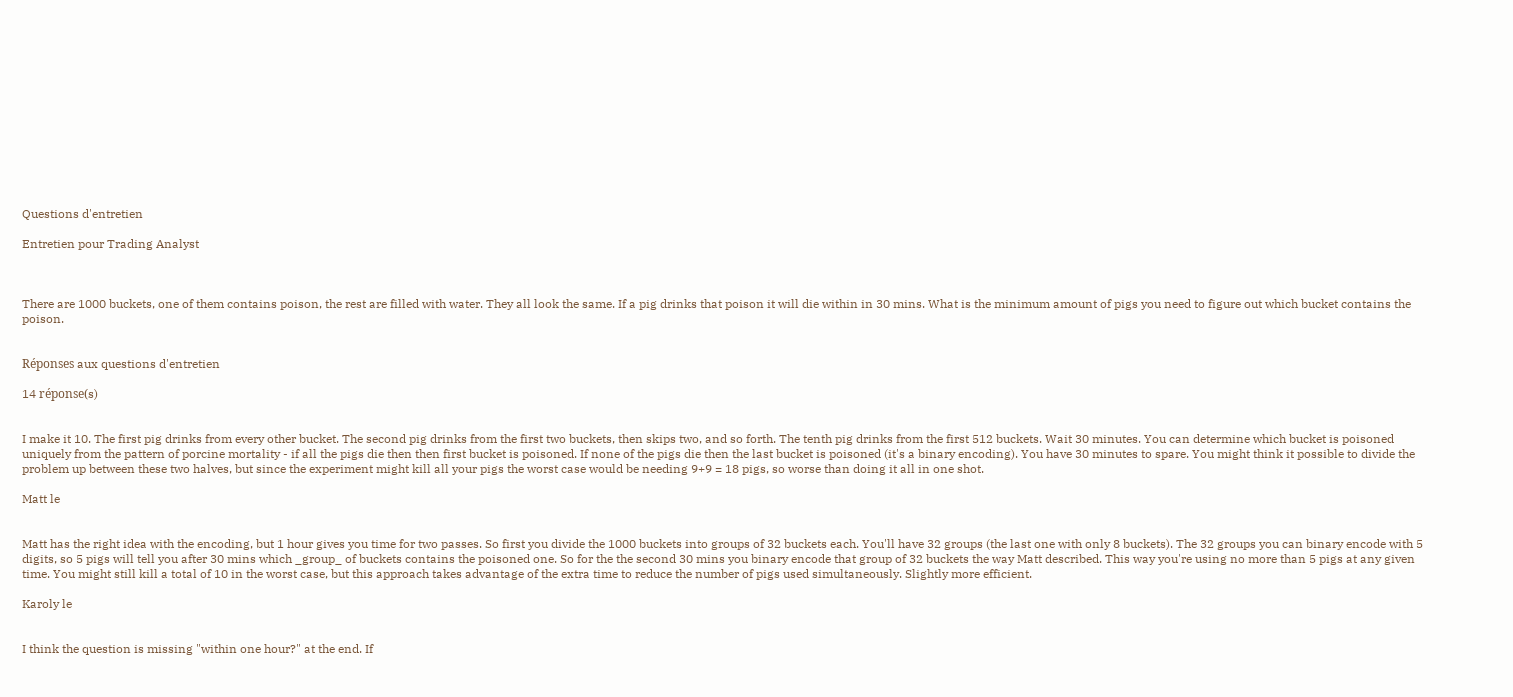Questions d'entretien

Entretien pour Trading Analyst



There are 1000 buckets, one of them contains poison, the rest are filled with water. They all look the same. If a pig drinks that poison it will die within in 30 mins. What is the minimum amount of pigs you need to figure out which bucket contains the poison.


Réponses aux questions d'entretien

14 réponse(s)


I make it 10. The first pig drinks from every other bucket. The second pig drinks from the first two buckets, then skips two, and so forth. The tenth pig drinks from the first 512 buckets. Wait 30 minutes. You can determine which bucket is poisoned uniquely from the pattern of porcine mortality - if all the pigs die then then first bucket is poisoned. If none of the pigs die then the last bucket is poisoned (it's a binary encoding). You have 30 minutes to spare. You might think it possible to divide the problem up between these two halves, but since the experiment might kill all your pigs the worst case would be needing 9+9 = 18 pigs, so worse than doing it all in one shot.

Matt le


Matt has the right idea with the encoding, but 1 hour gives you time for two passes. So first you divide the 1000 buckets into groups of 32 buckets each. You'll have 32 groups (the last one with only 8 buckets). The 32 groups you can binary encode with 5 digits, so 5 pigs will tell you after 30 mins which _group_ of buckets contains the poisoned one. So for the the second 30 mins you binary encode that group of 32 buckets the way Matt described. This way you're using no more than 5 pigs at any given time. You might still kill a total of 10 in the worst case, but this approach takes advantage of the extra time to reduce the number of pigs used simultaneously. Slightly more efficient.

Karoly le


I think the question is missing "within one hour?" at the end. If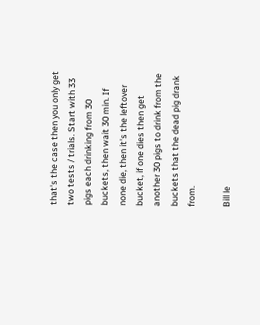that's the case then you only get two tests / trials. Start with 33 pigs each drinking from 30 buckets, then wait 30 min. If none die, then it's the leftover bucket, if one dies then get another 30 pigs to drink from the buckets that the dead pig drank from.

Bill le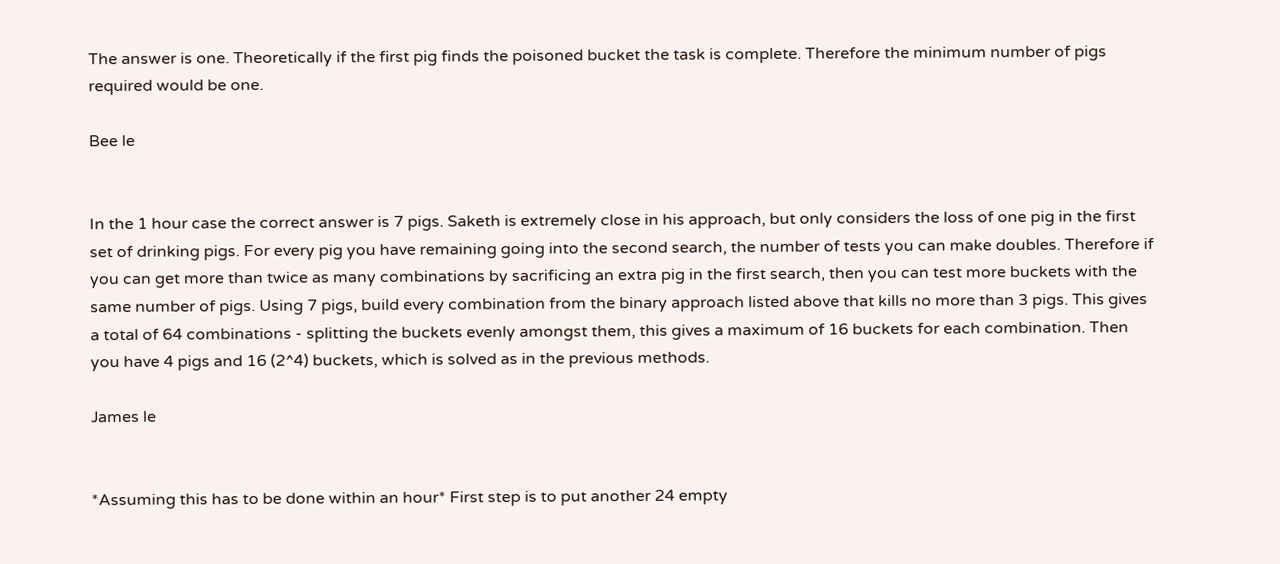The answer is one. Theoretically if the first pig finds the poisoned bucket the task is complete. Therefore the minimum number of pigs required would be one.

Bee le


In the 1 hour case the correct answer is 7 pigs. Saketh is extremely close in his approach, but only considers the loss of one pig in the first set of drinking pigs. For every pig you have remaining going into the second search, the number of tests you can make doubles. Therefore if you can get more than twice as many combinations by sacrificing an extra pig in the first search, then you can test more buckets with the same number of pigs. Using 7 pigs, build every combination from the binary approach listed above that kills no more than 3 pigs. This gives a total of 64 combinations - splitting the buckets evenly amongst them, this gives a maximum of 16 buckets for each combination. Then you have 4 pigs and 16 (2^4) buckets, which is solved as in the previous methods.

James le


*Assuming this has to be done within an hour* First step is to put another 24 empty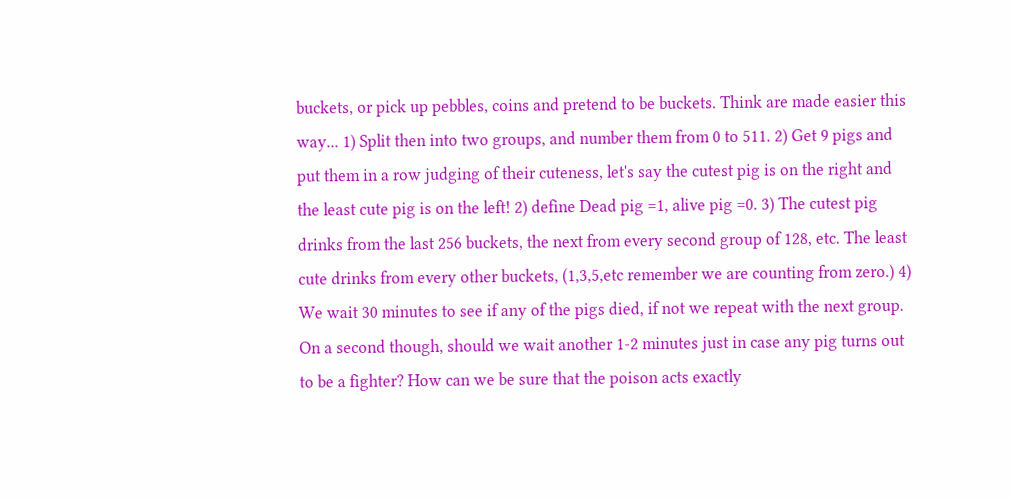buckets, or pick up pebbles, coins and pretend to be buckets. Think are made easier this way... 1) Split then into two groups, and number them from 0 to 511. 2) Get 9 pigs and put them in a row judging of their cuteness, let's say the cutest pig is on the right and the least cute pig is on the left! 2) define Dead pig =1, alive pig =0. 3) The cutest pig drinks from the last 256 buckets, the next from every second group of 128, etc. The least cute drinks from every other buckets, (1,3,5,etc remember we are counting from zero.) 4) We wait 30 minutes to see if any of the pigs died, if not we repeat with the next group. On a second though, should we wait another 1-2 minutes just in case any pig turns out to be a fighter? How can we be sure that the poison acts exactly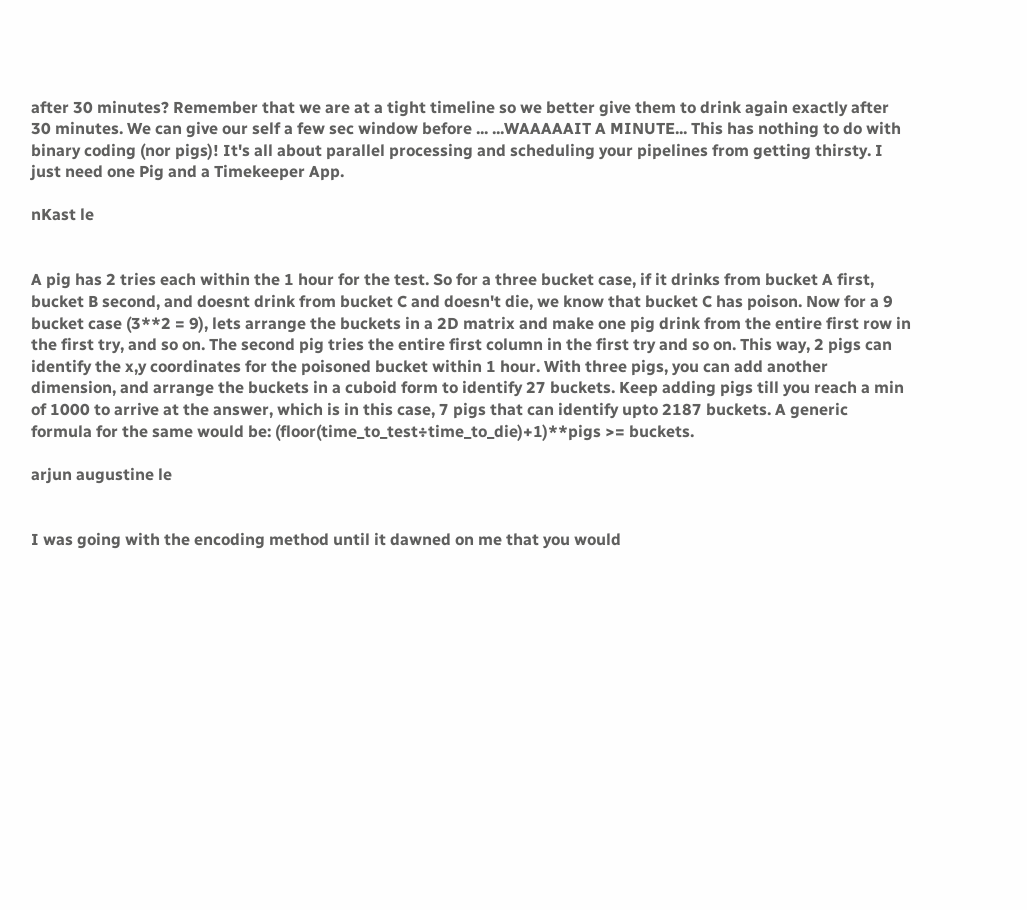after 30 minutes? Remember that we are at a tight timeline so we better give them to drink again exactly after 30 minutes. We can give our self a few sec window before ... ...WAAAAAIT A MINUTE... This has nothing to do with binary coding (nor pigs)! It's all about parallel processing and scheduling your pipelines from getting thirsty. I just need one Pig and a Timekeeper App.

nKast le


A pig has 2 tries each within the 1 hour for the test. So for a three bucket case, if it drinks from bucket A first, bucket B second, and doesnt drink from bucket C and doesn't die, we know that bucket C has poison. Now for a 9 bucket case (3**2 = 9), lets arrange the buckets in a 2D matrix and make one pig drink from the entire first row in the first try, and so on. The second pig tries the entire first column in the first try and so on. This way, 2 pigs can identify the x,y coordinates for the poisoned bucket within 1 hour. With three pigs, you can add another dimension, and arrange the buckets in a cuboid form to identify 27 buckets. Keep adding pigs till you reach a min of 1000 to arrive at the answer, which is in this case, 7 pigs that can identify upto 2187 buckets. A generic formula for the same would be: (floor(time_to_test÷time_to_die)+1)**pigs >= buckets.

arjun augustine le


I was going with the encoding method until it dawned on me that you would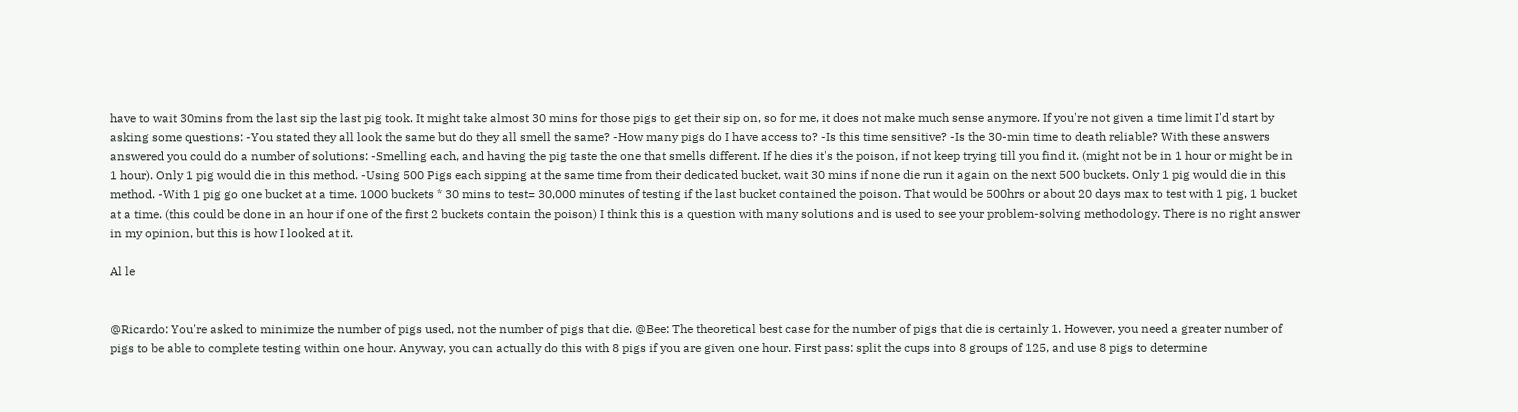have to wait 30mins from the last sip the last pig took. It might take almost 30 mins for those pigs to get their sip on, so for me, it does not make much sense anymore. If you're not given a time limit I'd start by asking some questions: -You stated they all look the same but do they all smell the same? -How many pigs do I have access to? -Is this time sensitive? -Is the 30-min time to death reliable? With these answers answered you could do a number of solutions: -Smelling each, and having the pig taste the one that smells different. If he dies it's the poison, if not keep trying till you find it. (might not be in 1 hour or might be in 1 hour). Only 1 pig would die in this method. -Using 500 Pigs each sipping at the same time from their dedicated bucket, wait 30 mins if none die run it again on the next 500 buckets. Only 1 pig would die in this method. -With 1 pig go one bucket at a time. 1000 buckets * 30 mins to test= 30,000 minutes of testing if the last bucket contained the poison. That would be 500hrs or about 20 days max to test with 1 pig, 1 bucket at a time. (this could be done in an hour if one of the first 2 buckets contain the poison) I think this is a question with many solutions and is used to see your problem-solving methodology. There is no right answer in my opinion, but this is how I looked at it.

Al le


@Ricardo: You're asked to minimize the number of pigs used, not the number of pigs that die. @Bee: The theoretical best case for the number of pigs that die is certainly 1. However, you need a greater number of pigs to be able to complete testing within one hour. Anyway, you can actually do this with 8 pigs if you are given one hour. First pass: split the cups into 8 groups of 125, and use 8 pigs to determine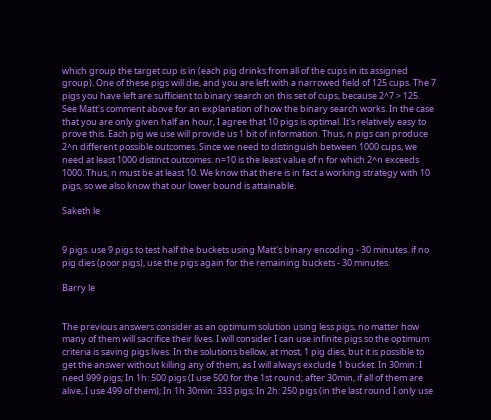which group the target cup is in (each pig drinks from all of the cups in its assigned group). One of these pigs will die, and you are left with a narrowed field of 125 cups. The 7 pigs you have left are sufficient to binary search on this set of cups, because 2^7 > 125. See Matt's comment above for an explanation of how the binary search works. In the case that you are only given half an hour, I agree that 10 pigs is optimal. It's relatively easy to prove this. Each pig we use will provide us 1 bit of information. Thus, n pigs can produce 2^n different possible outcomes. Since we need to distinguish between 1000 cups, we need at least 1000 distinct outcomes. n=10 is the least value of n for which 2^n exceeds 1000. Thus, n must be at least 10. We know that there is in fact a working strategy with 10 pigs, so we also know that our lower bound is attainable.

Saketh le


9 pigs. use 9 pigs to test half the buckets using Matt's binary encoding - 30 minutes. if no pig dies (poor pigs), use the pigs again for the remaining buckets - 30 minutes.

Barry le


The previous answers consider as an optimum solution using less pigs, no matter how many of them will sacrifice their lives. I will consider I can use infinite pigs so the optimum criteria is saving pigs lives. In the solutions bellow, at most, 1 pig dies, but it is possible to get the answer without killing any of them, as I will always exclude 1 bucket. In 30min: I need 999 pigs; In 1h: 500 pigs (I use 500 for the 1st round; after 30min, if all of them are alive, I use 499 of them); In 1h 30min: 333 pigs; In 2h: 250 pigs (in the last round I only use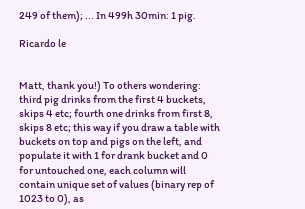249 of them); ... In 499h 30min: 1 pig.

Ricardo le


Matt, thank you!) To others wondering: third pig drinks from the first 4 buckets, skips 4 etc; fourth one drinks from first 8, skips 8 etc; this way if you draw a table with buckets on top and pigs on the left, and populate it with 1 for drank bucket and 0 for untouched one, each column will contain unique set of values (binary rep of 1023 to 0), as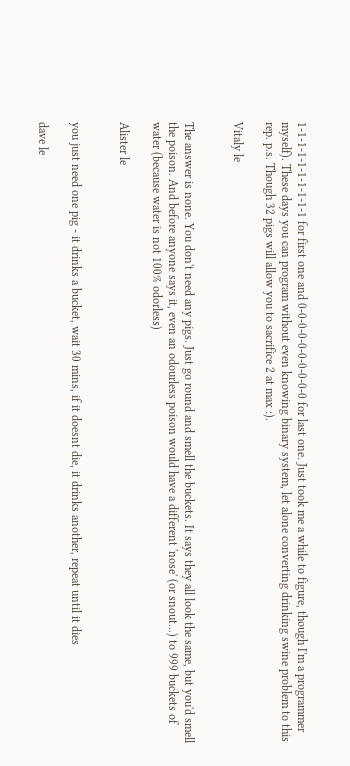1-1-1-1-1-1-1-1-1-1 for first one and 0-0-0-0-0-0-0-0-0-0 for last one. Just took me a while to figure, though I'm a programmer myself). These days you can program without even knowing binary system, let alone converting drinking swine problem to this rep. p.s. Though 32 pigs will allow you to sacrifice 2 at max :).

Vitaly le


The answer is none. You don't need any pigs. Just go round and smell the buckets. It says they all look the same, but you'd smell the poison. And before anyone says it, even an odourless poison would have a different 'nose' (or snout...) to 999 buckets of water (because water is not 100% odorless)

Alister le


you just need one pig - it drinks a bucket, wait 30 mins, if it doesnt die, it drinks another, repeat until it dies

dave le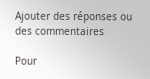Ajouter des réponses ou des commentaires

Pour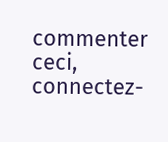commenter ceci, connectez-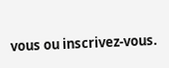vous ou inscrivez-vous.